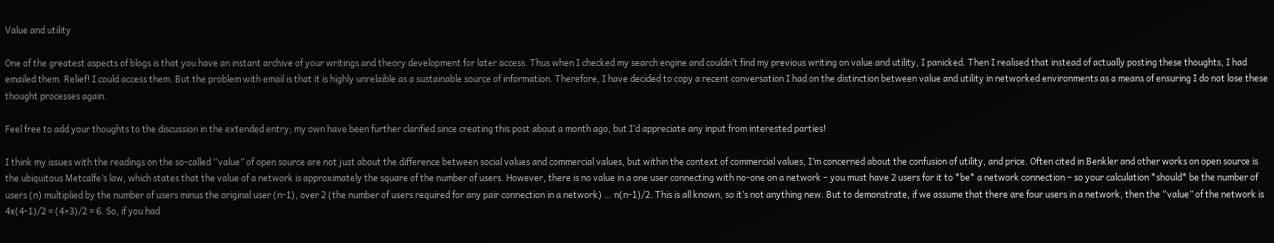Value and utility

One of the greatest aspects of blogs is that you have an instant archive of your writings and theory development for later access. Thus when I checked my search engine and couldn’t find my previous writing on value and utility, I panicked. Then I realised that instead of actually posting these thoughts, I had emailed them. Relief! I could access them. But the problem with email is that it is highly unrelaible as a sustainable source of information. Therefore, I have decided to copy a recent conversation I had on the distinction between value and utility in networked environments as a means of ensuring I do not lose these thought processes again.

Feel free to add your thoughts to the discussion in the extended entry; my own have been further clarified since creating this post about a month ago, but I’d appreciate any input from interested parties!

I think my issues with the readings on the so-called “value” of open source are not just about the difference between social values and commercial values, but within the context of commercial values, I’m concerned about the confusion of utility, and price. Often cited in Benkler and other works on open source is the ubiquitous Metcalfe’s law, which states that the value of a network is approximately the square of the number of users. However, there is no value in a one user connecting with no-one on a network – you must have 2 users for it to *be* a network connection – so your calculation *should* be the number of users (n) multiplied by the number of users minus the original user (n-1), over 2 (the number of users required for any pair connection in a network) … n(n-1)/2. This is all known, so it’s not anything new. But to demonstrate, if we assume that there are four users in a network, then the “value” of the network is 4x(4-1)/2 = (4×3)/2 = 6. So, if you had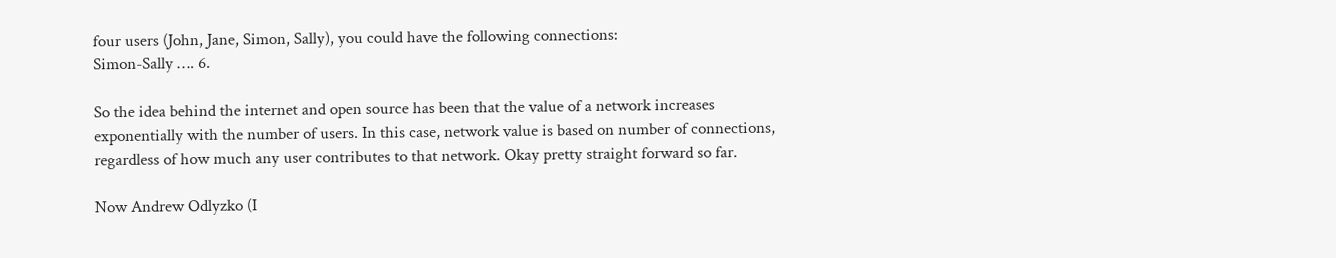four users (John, Jane, Simon, Sally), you could have the following connections:
Simon-Sally …. 6.

So the idea behind the internet and open source has been that the value of a network increases exponentially with the number of users. In this case, network value is based on number of connections, regardless of how much any user contributes to that network. Okay pretty straight forward so far.

Now Andrew Odlyzko (I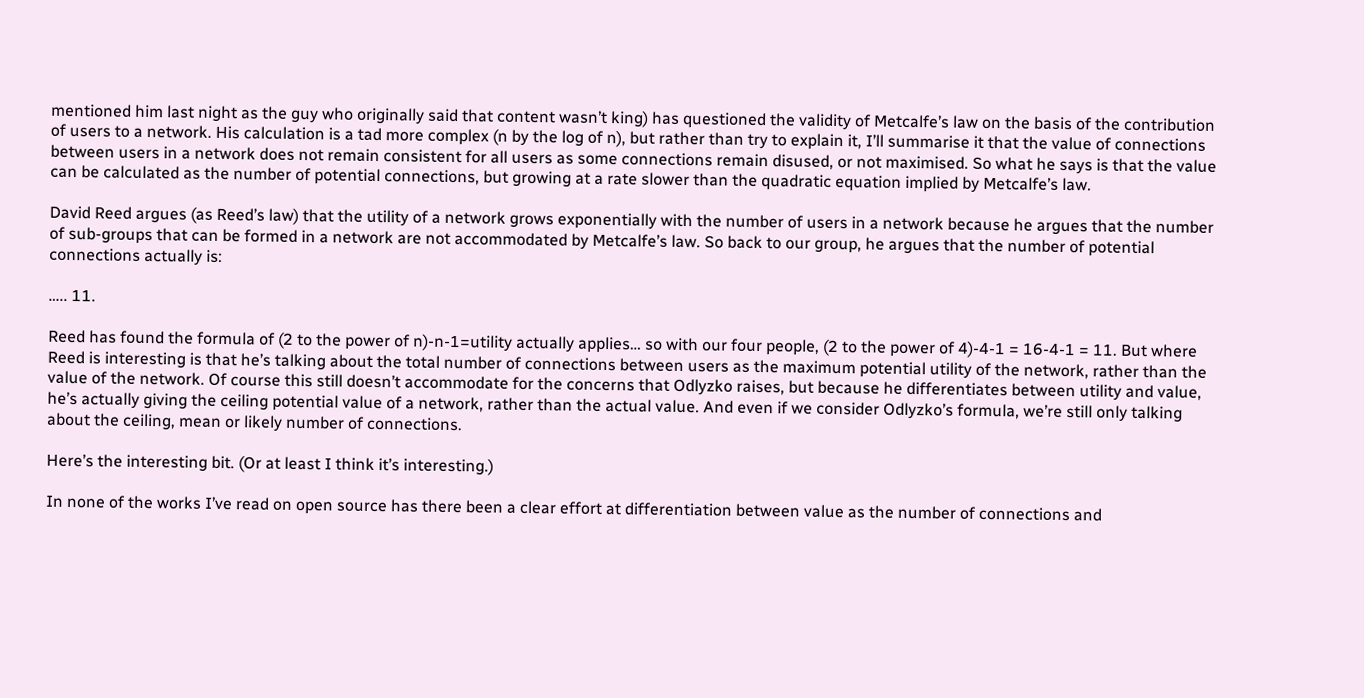mentioned him last night as the guy who originally said that content wasn’t king) has questioned the validity of Metcalfe’s law on the basis of the contribution of users to a network. His calculation is a tad more complex (n by the log of n), but rather than try to explain it, I’ll summarise it that the value of connections between users in a network does not remain consistent for all users as some connections remain disused, or not maximised. So what he says is that the value can be calculated as the number of potential connections, but growing at a rate slower than the quadratic equation implied by Metcalfe’s law.

David Reed argues (as Reed’s law) that the utility of a network grows exponentially with the number of users in a network because he argues that the number of sub-groups that can be formed in a network are not accommodated by Metcalfe’s law. So back to our group, he argues that the number of potential connections actually is:

….. 11.

Reed has found the formula of (2 to the power of n)-n-1=utility actually applies… so with our four people, (2 to the power of 4)-4-1 = 16-4-1 = 11. But where Reed is interesting is that he’s talking about the total number of connections between users as the maximum potential utility of the network, rather than the value of the network. Of course this still doesn’t accommodate for the concerns that Odlyzko raises, but because he differentiates between utility and value, he’s actually giving the ceiling potential value of a network, rather than the actual value. And even if we consider Odlyzko’s formula, we’re still only talking about the ceiling, mean or likely number of connections.

Here’s the interesting bit. (Or at least I think it’s interesting.)

In none of the works I’ve read on open source has there been a clear effort at differentiation between value as the number of connections and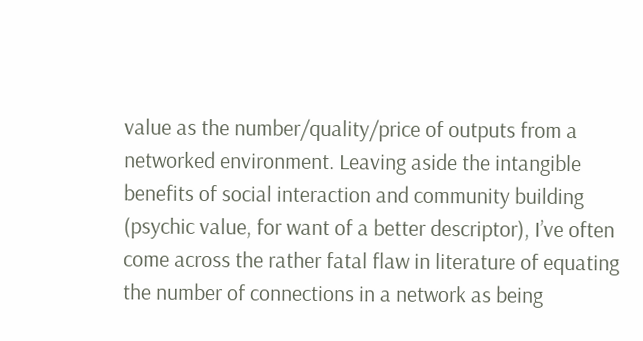value as the number/quality/price of outputs from a networked environment. Leaving aside the intangible benefits of social interaction and community building (psychic value, for want of a better descriptor), I’ve often come across the rather fatal flaw in literature of equating the number of connections in a network as being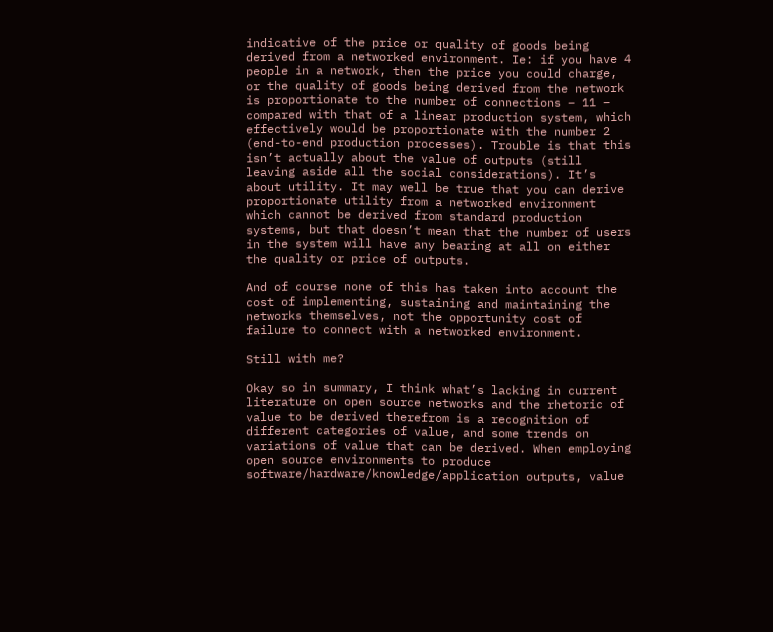indicative of the price or quality of goods being derived from a networked environment. Ie: if you have 4 people in a network, then the price you could charge, or the quality of goods being derived from the network is proportionate to the number of connections – 11 – compared with that of a linear production system, which effectively would be proportionate with the number 2 (end-to-end production processes). Trouble is that this isn’t actually about the value of outputs (still leaving aside all the social considerations). It’s about utility. It may well be true that you can derive proportionate utility from a networked environment which cannot be derived from standard production systems, but that doesn’t mean that the number of users in the system will have any bearing at all on either the quality or price of outputs.

And of course none of this has taken into account the cost of implementing, sustaining and maintaining the networks themselves, not the opportunity cost of failure to connect with a networked environment.

Still with me?

Okay so in summary, I think what’s lacking in current literature on open source networks and the rhetoric of value to be derived therefrom is a recognition of different categories of value, and some trends on variations of value that can be derived. When employing open source environments to produce software/hardware/knowledge/application outputs, value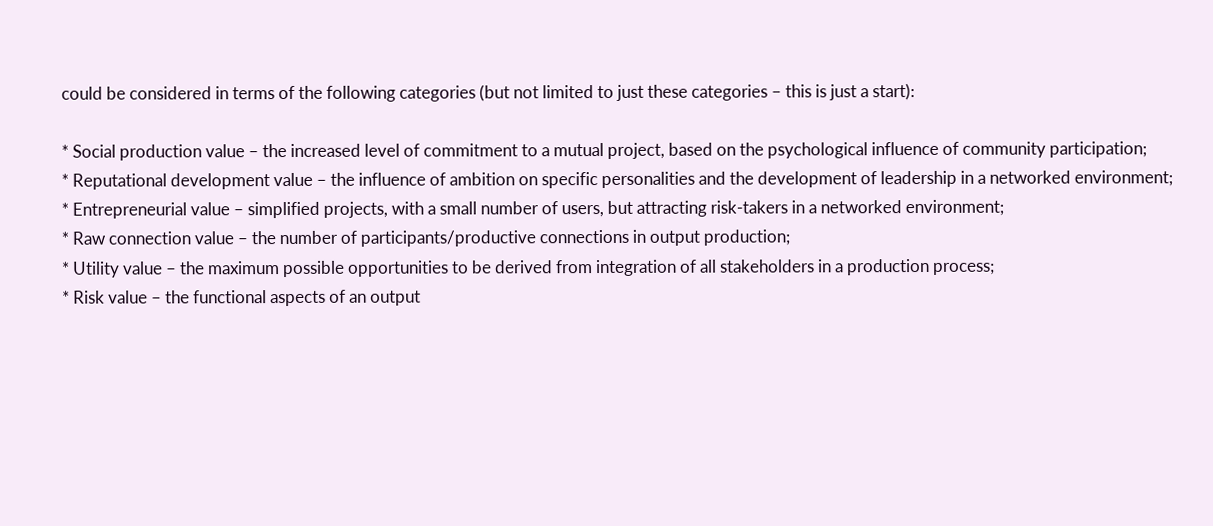could be considered in terms of the following categories (but not limited to just these categories – this is just a start):

* Social production value – the increased level of commitment to a mutual project, based on the psychological influence of community participation;
* Reputational development value – the influence of ambition on specific personalities and the development of leadership in a networked environment;
* Entrepreneurial value – simplified projects, with a small number of users, but attracting risk-takers in a networked environment;
* Raw connection value – the number of participants/productive connections in output production;
* Utility value – the maximum possible opportunities to be derived from integration of all stakeholders in a production process;
* Risk value – the functional aspects of an output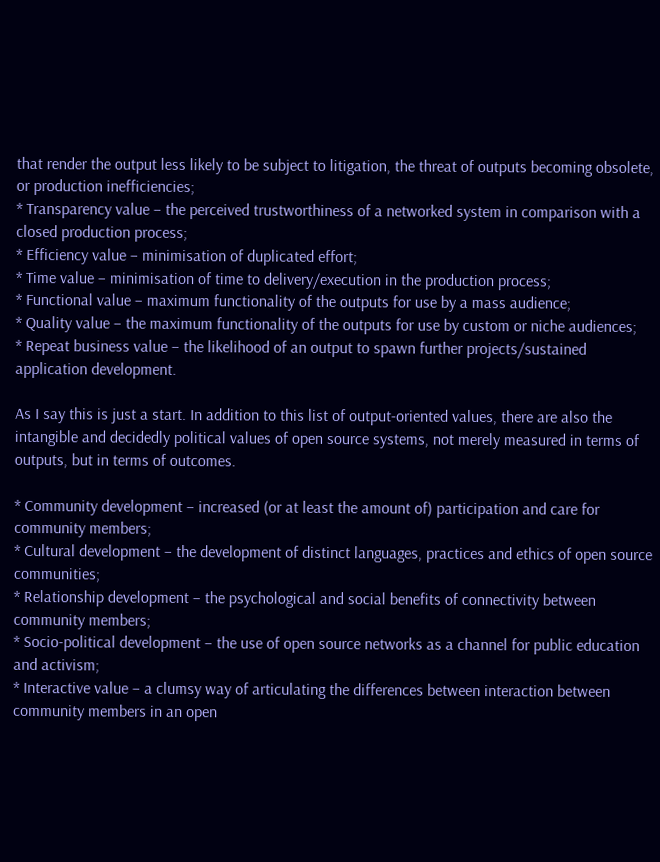that render the output less likely to be subject to litigation, the threat of outputs becoming obsolete, or production inefficiencies;
* Transparency value – the perceived trustworthiness of a networked system in comparison with a closed production process;
* Efficiency value – minimisation of duplicated effort;
* Time value – minimisation of time to delivery/execution in the production process;
* Functional value – maximum functionality of the outputs for use by a mass audience;
* Quality value – the maximum functionality of the outputs for use by custom or niche audiences;
* Repeat business value – the likelihood of an output to spawn further projects/sustained application development.

As I say this is just a start. In addition to this list of output-oriented values, there are also the intangible and decidedly political values of open source systems, not merely measured in terms of outputs, but in terms of outcomes.

* Community development – increased (or at least the amount of) participation and care for community members;
* Cultural development – the development of distinct languages, practices and ethics of open source communities;
* Relationship development – the psychological and social benefits of connectivity between community members;
* Socio-political development – the use of open source networks as a channel for public education and activism;
* Interactive value – a clumsy way of articulating the differences between interaction between community members in an open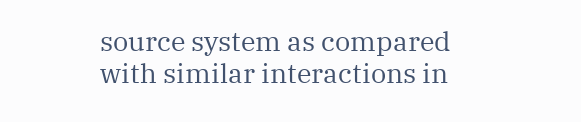source system as compared with similar interactions in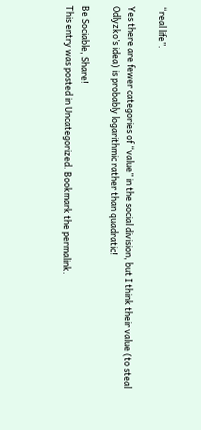“real life”.

Yes there are fewer categories of “value” in the social division, but I think their value (to steal Odlyzko’s idea) is probably logarithmic rather than quadratic!

Be Sociable, Share!
This entry was posted in Uncategorized. Bookmark the permalink.